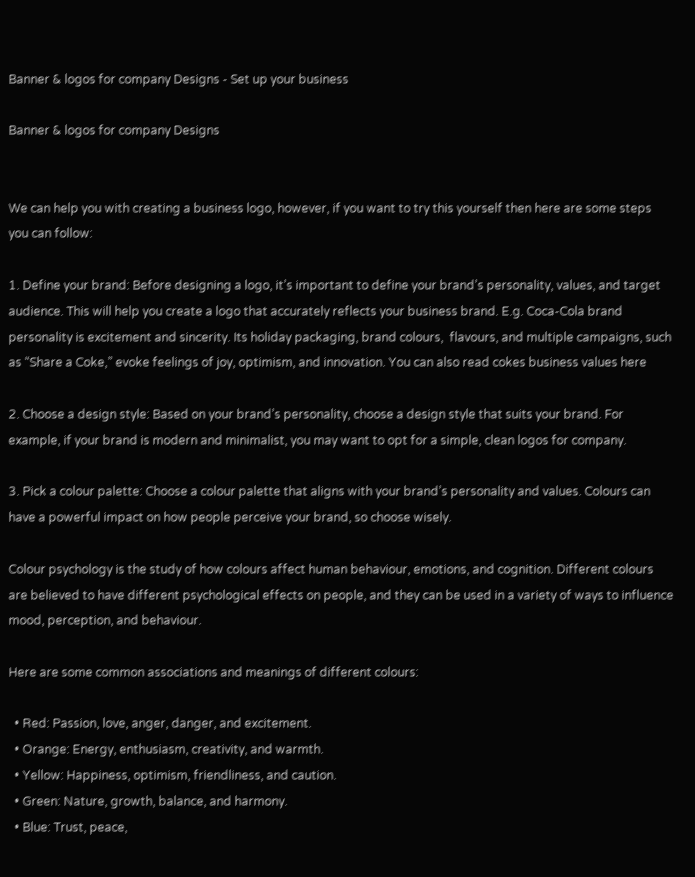Banner & logos for company Designs - Set up your business

Banner & logos for company Designs


We can help you with creating a business logo, however, if you want to try this yourself then here are some steps you can follow:

1. Define your brand: Before designing a logo, it’s important to define your brand’s personality, values, and target audience. This will help you create a logo that accurately reflects your business brand. E.g. Coca-Cola brand personality is excitement and sincerity. Its holiday packaging, brand colours,  flavours, and multiple campaigns, such as “Share a Coke,” evoke feelings of joy, optimism, and innovation. You can also read cokes business values here

2. Choose a design style: Based on your brand’s personality, choose a design style that suits your brand. For example, if your brand is modern and minimalist, you may want to opt for a simple, clean logos for company.

3. Pick a colour palette: Choose a colour palette that aligns with your brand’s personality and values. Colours can have a powerful impact on how people perceive your brand, so choose wisely.

Colour psychology is the study of how colours affect human behaviour, emotions, and cognition. Different colours are believed to have different psychological effects on people, and they can be used in a variety of ways to influence mood, perception, and behaviour.

Here are some common associations and meanings of different colours:

  • Red: Passion, love, anger, danger, and excitement.
  • Orange: Energy, enthusiasm, creativity, and warmth.
  • Yellow: Happiness, optimism, friendliness, and caution.
  • Green: Nature, growth, balance, and harmony.
  • Blue: Trust, peace,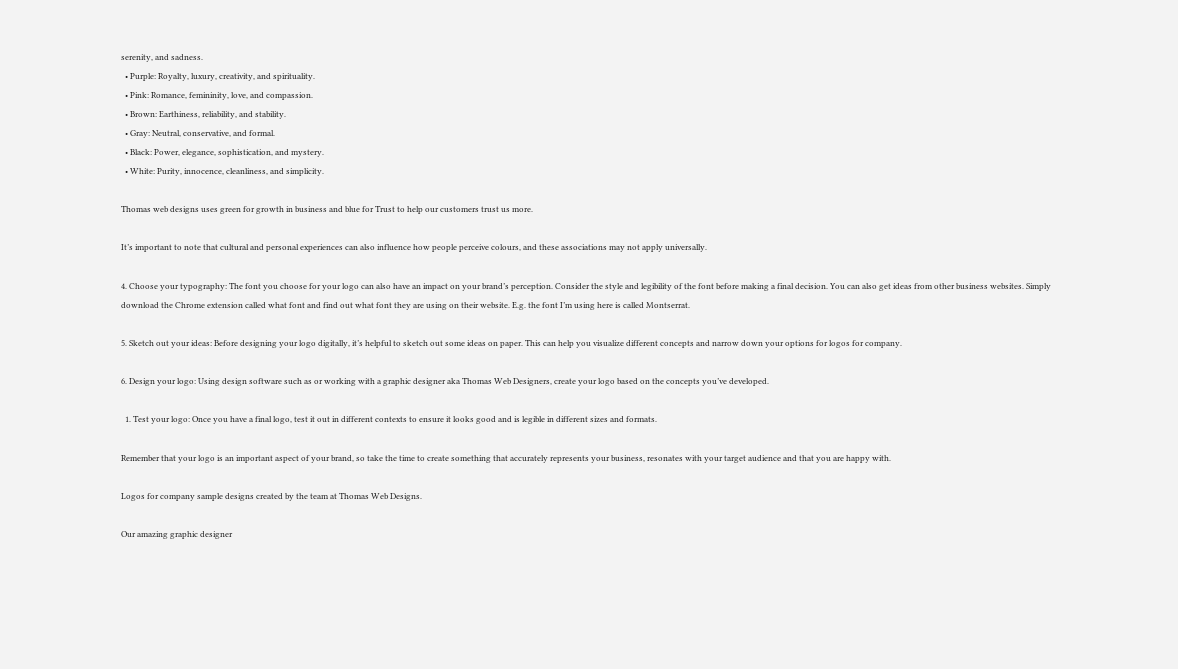serenity, and sadness.
  • Purple: Royalty, luxury, creativity, and spirituality.
  • Pink: Romance, femininity, love, and compassion.
  • Brown: Earthiness, reliability, and stability.
  • Gray: Neutral, conservative, and formal.
  • Black: Power, elegance, sophistication, and mystery.
  • White: Purity, innocence, cleanliness, and simplicity.

Thomas web designs uses green for growth in business and blue for Trust to help our customers trust us more.

It’s important to note that cultural and personal experiences can also influence how people perceive colours, and these associations may not apply universally.

4. Choose your typography: The font you choose for your logo can also have an impact on your brand’s perception. Consider the style and legibility of the font before making a final decision. You can also get ideas from other business websites. Simply download the Chrome extension called what font and find out what font they are using on their website. E.g. the font I’m using here is called Montserrat.

5. Sketch out your ideas: Before designing your logo digitally, it’s helpful to sketch out some ideas on paper. This can help you visualize different concepts and narrow down your options for logos for company.

6. Design your logo: Using design software such as or working with a graphic designer aka Thomas Web Designers, create your logo based on the concepts you’ve developed.

  1. Test your logo: Once you have a final logo, test it out in different contexts to ensure it looks good and is legible in different sizes and formats.

Remember that your logo is an important aspect of your brand, so take the time to create something that accurately represents your business, resonates with your target audience and that you are happy with.

Logos for company sample designs created by the team at Thomas Web Designs.

Our amazing graphic designer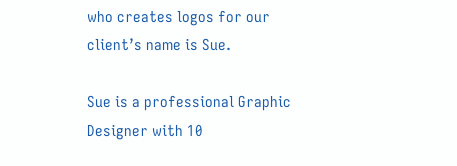who creates logos for our client’s name is Sue.

Sue is a professional Graphic Designer with 10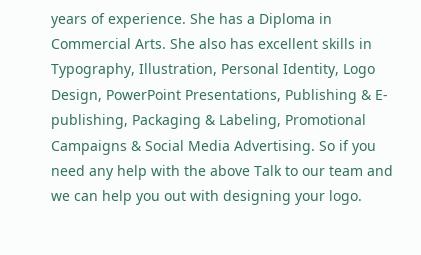years of experience. She has a Diploma in Commercial Arts. She also has excellent skills in Typography, Illustration, Personal Identity, Logo Design, PowerPoint Presentations, Publishing & E-publishing, Packaging & Labeling, Promotional Campaigns & Social Media Advertising. So if you need any help with the above Talk to our team and we can help you out with designing your logo.